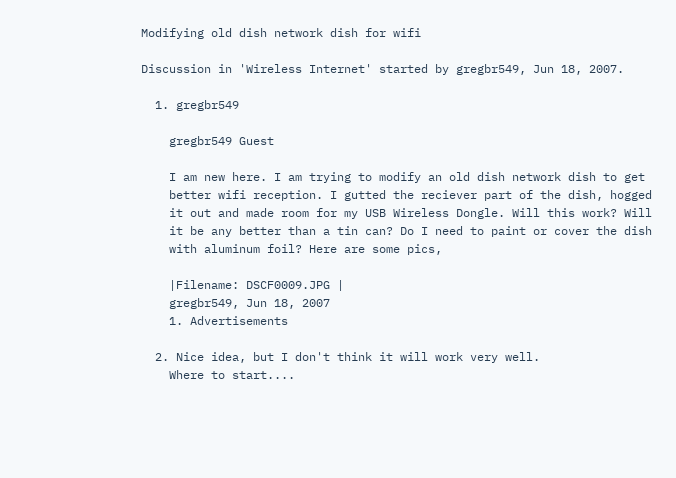Modifying old dish network dish for wifi

Discussion in 'Wireless Internet' started by gregbr549, Jun 18, 2007.

  1. gregbr549

    gregbr549 Guest

    I am new here. I am trying to modify an old dish network dish to get
    better wifi reception. I gutted the reciever part of the dish, hogged
    it out and made room for my USB Wireless Dongle. Will this work? Will
    it be any better than a tin can? Do I need to paint or cover the dish
    with aluminum foil? Here are some pics,

    |Filename: DSCF0009.JPG |
    gregbr549, Jun 18, 2007
    1. Advertisements

  2. Nice idea, but I don't think it will work very well.
    Where to start....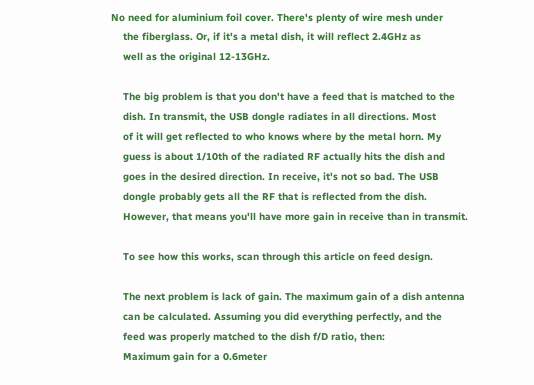No need for aluminium foil cover. There's plenty of wire mesh under
    the fiberglass. Or, if it's a metal dish, it will reflect 2.4GHz as
    well as the original 12-13GHz.

    The big problem is that you don't have a feed that is matched to the
    dish. In transmit, the USB dongle radiates in all directions. Most
    of it will get reflected to who knows where by the metal horn. My
    guess is about 1/10th of the radiated RF actually hits the dish and
    goes in the desired direction. In receive, it's not so bad. The USB
    dongle probably gets all the RF that is reflected from the dish.
    However, that means you'll have more gain in receive than in transmit.

    To see how this works, scan through this article on feed design.

    The next problem is lack of gain. The maximum gain of a dish antenna
    can be calculated. Assuming you did everything perfectly, and the
    feed was properly matched to the dish f/D ratio, then:
    Maximum gain for a 0.6meter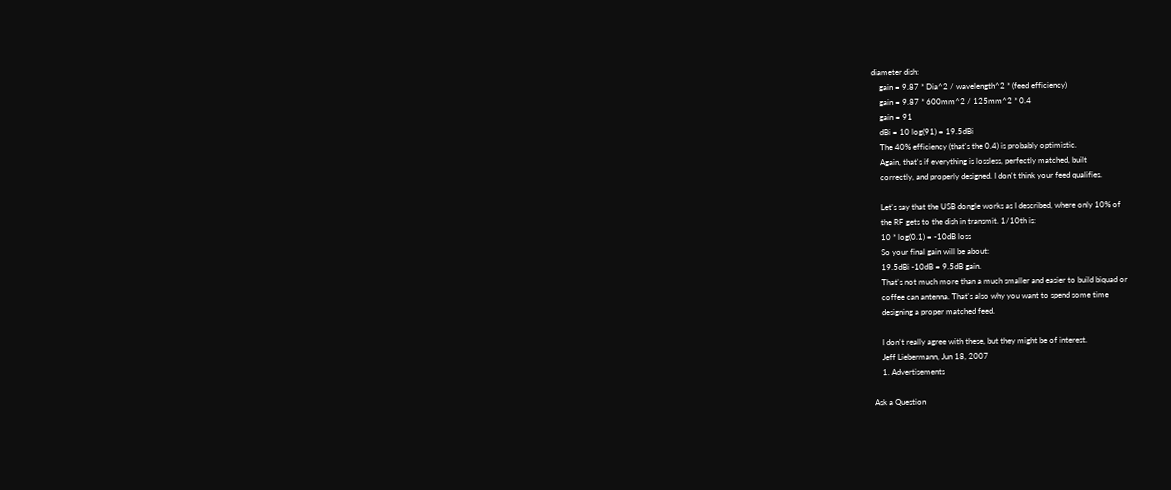diameter dish:
    gain = 9.87 * Dia^2 / wavelength^2 * (feed efficiency)
    gain = 9.87 * 600mm^2 / 125mm^2 * 0.4
    gain = 91
    dBi = 10 log(91) = 19.5dBi
    The 40% efficiency (that's the 0.4) is probably optimistic.
    Again, that's if everything is lossless, perfectly matched, built
    correctly, and properly designed. I don't think your feed qualifies.

    Let's say that the USB dongle works as I described, where only 10% of
    the RF gets to the dish in transmit. 1/10th is:
    10 * log(0.1) = -10dB loss
    So your final gain will be about:
    19.5dBi -10dB = 9.5dB gain.
    That's not much more than a much smaller and easier to build biquad or
    coffee can antenna. That's also why you want to spend some time
    designing a proper matched feed.

    I don't really agree with these, but they might be of interest.
    Jeff Liebermann, Jun 18, 2007
    1. Advertisements

Ask a Question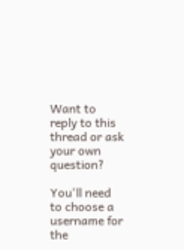Want to reply to this thread or ask your own question?

You'll need to choose a username for the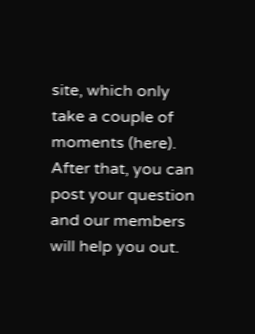site, which only take a couple of moments (here). After that, you can post your question and our members will help you out.